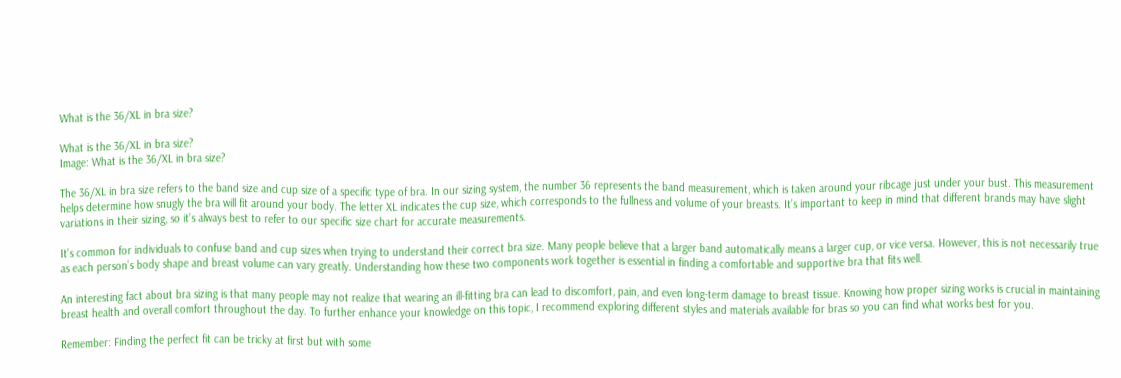What is the 36/XL in bra size?

What is the 36/XL in bra size?
Image: What is the 36/XL in bra size?

The 36/XL in bra size refers to the band size and cup size of a specific type of bra. In our sizing system, the number 36 represents the band measurement, which is taken around your ribcage just under your bust. This measurement helps determine how snugly the bra will fit around your body. The letter XL indicates the cup size, which corresponds to the fullness and volume of your breasts. It’s important to keep in mind that different brands may have slight variations in their sizing, so it’s always best to refer to our specific size chart for accurate measurements.

It’s common for individuals to confuse band and cup sizes when trying to understand their correct bra size. Many people believe that a larger band automatically means a larger cup, or vice versa. However, this is not necessarily true as each person’s body shape and breast volume can vary greatly. Understanding how these two components work together is essential in finding a comfortable and supportive bra that fits well.

An interesting fact about bra sizing is that many people may not realize that wearing an ill-fitting bra can lead to discomfort, pain, and even long-term damage to breast tissue. Knowing how proper sizing works is crucial in maintaining breast health and overall comfort throughout the day. To further enhance your knowledge on this topic, I recommend exploring different styles and materials available for bras so you can find what works best for you.

Remember: Finding the perfect fit can be tricky at first but with some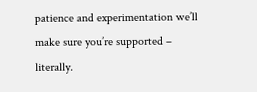patience and experimentation we’ll make sure you’re supported – literally.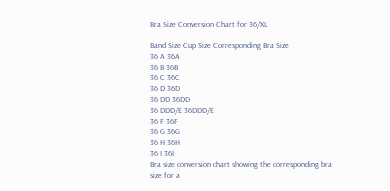Bra Size Conversion Chart for 36/XL

Band Size Cup Size Corresponding Bra Size
36 A 36A
36 B 36B
36 C 36C
36 D 36D
36 DD 36DD
36 DDD/E 36DDD/E
36 F 36F
36 G 36G
36 H 36H
36 I 36I
Bra size conversion chart showing the corresponding bra size for a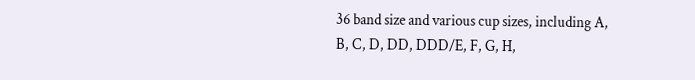36 band size and various cup sizes, including A, B, C, D, DD, DDD/E, F, G, H,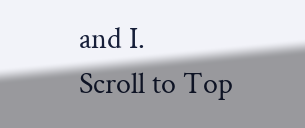and I.
Scroll to Top